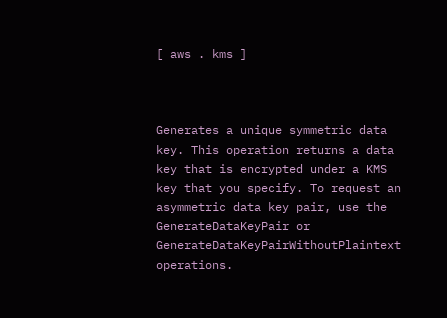[ aws . kms ]



Generates a unique symmetric data key. This operation returns a data key that is encrypted under a KMS key that you specify. To request an asymmetric data key pair, use the GenerateDataKeyPair or GenerateDataKeyPairWithoutPlaintext operations.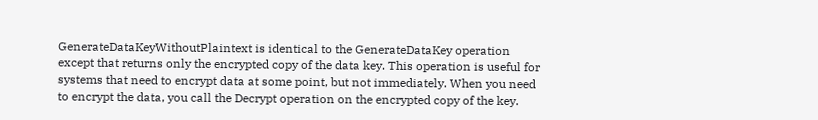GenerateDataKeyWithoutPlaintext is identical to the GenerateDataKey operation except that returns only the encrypted copy of the data key. This operation is useful for systems that need to encrypt data at some point, but not immediately. When you need to encrypt the data, you call the Decrypt operation on the encrypted copy of the key.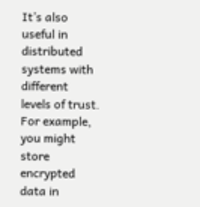It’s also useful in distributed systems with different levels of trust. For example, you might store encrypted data in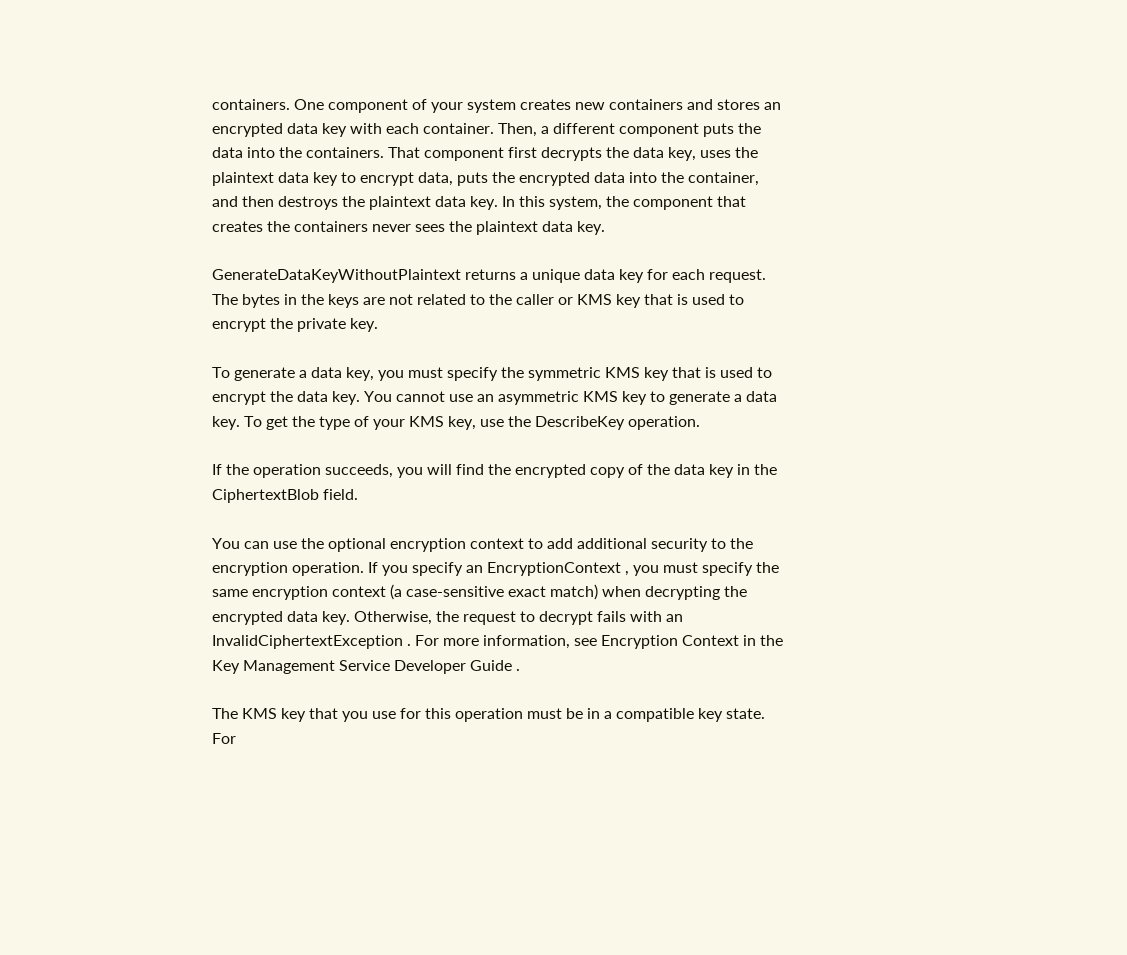containers. One component of your system creates new containers and stores an encrypted data key with each container. Then, a different component puts the data into the containers. That component first decrypts the data key, uses the plaintext data key to encrypt data, puts the encrypted data into the container, and then destroys the plaintext data key. In this system, the component that creates the containers never sees the plaintext data key.

GenerateDataKeyWithoutPlaintext returns a unique data key for each request. The bytes in the keys are not related to the caller or KMS key that is used to encrypt the private key.

To generate a data key, you must specify the symmetric KMS key that is used to encrypt the data key. You cannot use an asymmetric KMS key to generate a data key. To get the type of your KMS key, use the DescribeKey operation.

If the operation succeeds, you will find the encrypted copy of the data key in the CiphertextBlob field.

You can use the optional encryption context to add additional security to the encryption operation. If you specify an EncryptionContext , you must specify the same encryption context (a case-sensitive exact match) when decrypting the encrypted data key. Otherwise, the request to decrypt fails with an InvalidCiphertextException . For more information, see Encryption Context in the Key Management Service Developer Guide .

The KMS key that you use for this operation must be in a compatible key state. For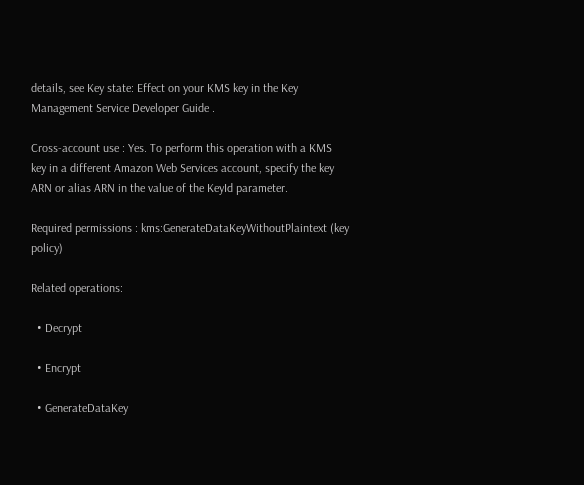details, see Key state: Effect on your KMS key in the Key Management Service Developer Guide .

Cross-account use : Yes. To perform this operation with a KMS key in a different Amazon Web Services account, specify the key ARN or alias ARN in the value of the KeyId parameter.

Required permissions : kms:GenerateDataKeyWithoutPlaintext (key policy)

Related operations:

  • Decrypt

  • Encrypt

  • GenerateDataKey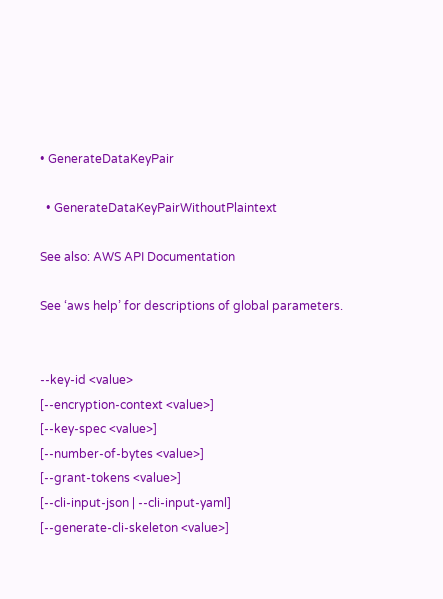• GenerateDataKeyPair

  • GenerateDataKeyPairWithoutPlaintext

See also: AWS API Documentation

See ‘aws help’ for descriptions of global parameters.


--key-id <value>
[--encryption-context <value>]
[--key-spec <value>]
[--number-of-bytes <value>]
[--grant-tokens <value>]
[--cli-input-json | --cli-input-yaml]
[--generate-cli-skeleton <value>]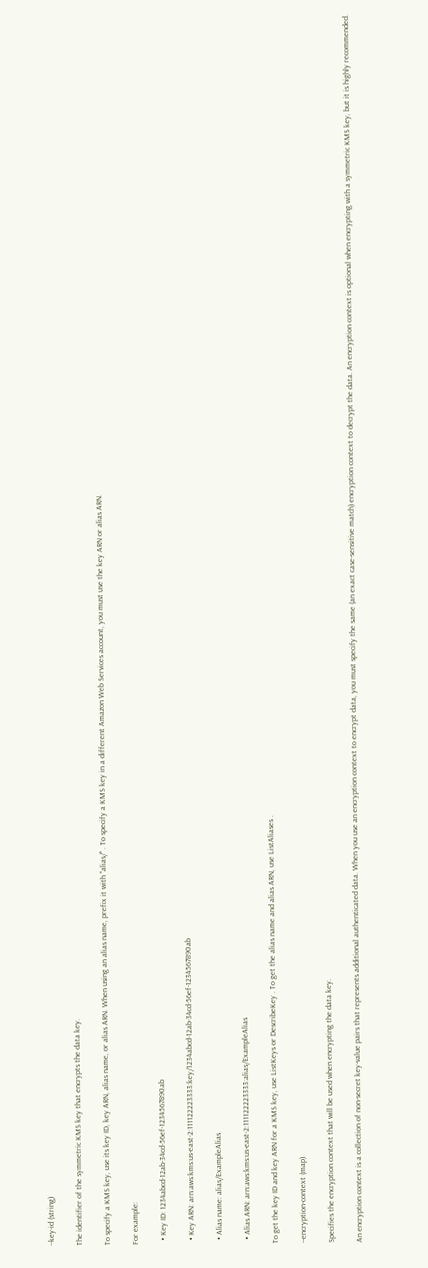--key-id (string)

The identifier of the symmetric KMS key that encrypts the data key.

To specify a KMS key, use its key ID, key ARN, alias name, or alias ARN. When using an alias name, prefix it with "alias/" . To specify a KMS key in a different Amazon Web Services account, you must use the key ARN or alias ARN.

For example:

  • Key ID: 1234abcd-12ab-34cd-56ef-1234567890ab

  • Key ARN: arn:aws:kms:us-east-2:111122223333:key/1234abcd-12ab-34cd-56ef-1234567890ab

  • Alias name: alias/ExampleAlias

  • Alias ARN: arn:aws:kms:us-east-2:111122223333:alias/ExampleAlias

To get the key ID and key ARN for a KMS key, use ListKeys or DescribeKey . To get the alias name and alias ARN, use ListAliases .

--encryption-context (map)

Specifies the encryption context that will be used when encrypting the data key.

An encryption context is a collection of non-secret key-value pairs that represents additional authenticated data. When you use an encryption context to encrypt data, you must specify the same (an exact case-sensitive match) encryption context to decrypt the data. An encryption context is optional when encrypting with a symmetric KMS key, but it is highly recommended.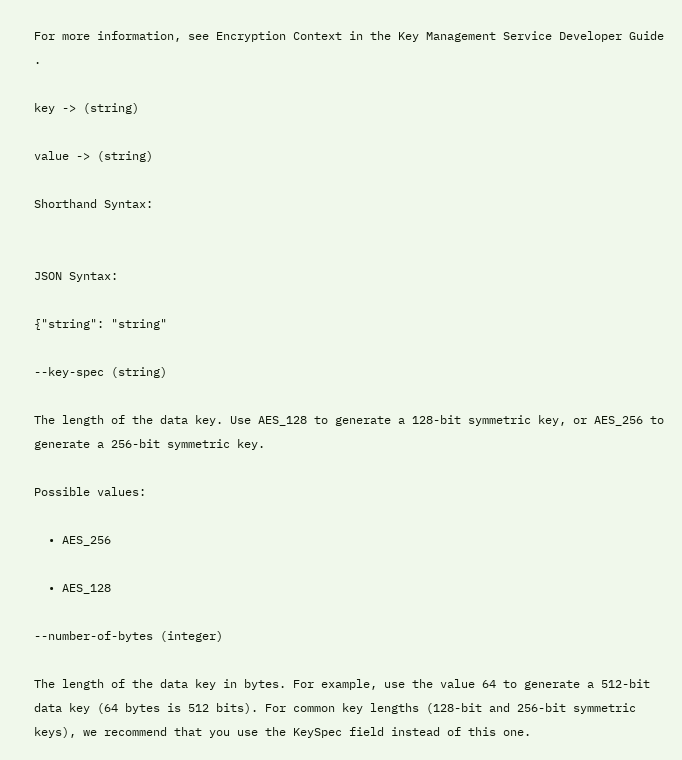For more information, see Encryption Context in the Key Management Service Developer Guide .

key -> (string)

value -> (string)

Shorthand Syntax:


JSON Syntax:

{"string": "string"

--key-spec (string)

The length of the data key. Use AES_128 to generate a 128-bit symmetric key, or AES_256 to generate a 256-bit symmetric key.

Possible values:

  • AES_256

  • AES_128

--number-of-bytes (integer)

The length of the data key in bytes. For example, use the value 64 to generate a 512-bit data key (64 bytes is 512 bits). For common key lengths (128-bit and 256-bit symmetric keys), we recommend that you use the KeySpec field instead of this one.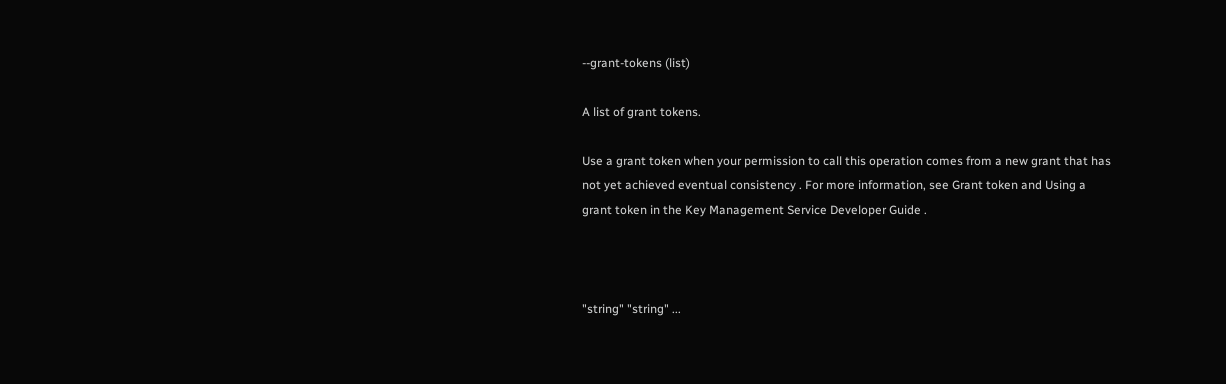--grant-tokens (list)

A list of grant tokens.

Use a grant token when your permission to call this operation comes from a new grant that has not yet achieved eventual consistency . For more information, see Grant token and Using a grant token in the Key Management Service Developer Guide .



"string" "string" ...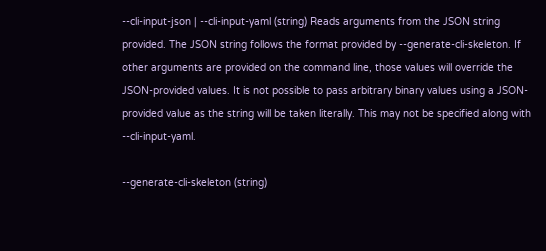--cli-input-json | --cli-input-yaml (string) Reads arguments from the JSON string provided. The JSON string follows the format provided by --generate-cli-skeleton. If other arguments are provided on the command line, those values will override the JSON-provided values. It is not possible to pass arbitrary binary values using a JSON-provided value as the string will be taken literally. This may not be specified along with --cli-input-yaml.

--generate-cli-skeleton (string)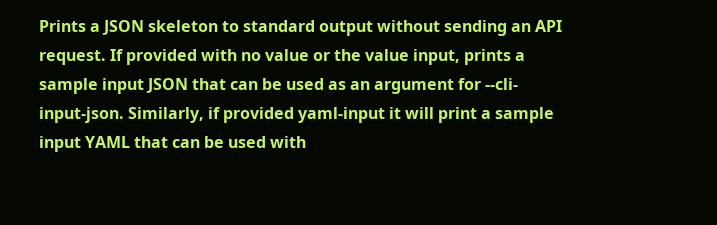Prints a JSON skeleton to standard output without sending an API request. If provided with no value or the value input, prints a sample input JSON that can be used as an argument for --cli-input-json. Similarly, if provided yaml-input it will print a sample input YAML that can be used with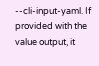--cli-input-yaml. If provided with the value output, it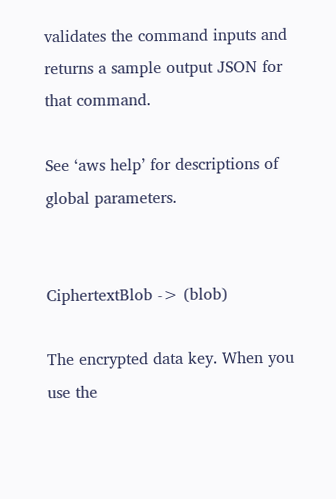validates the command inputs and returns a sample output JSON for that command.

See ‘aws help’ for descriptions of global parameters.


CiphertextBlob -> (blob)

The encrypted data key. When you use the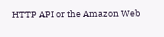HTTP API or the Amazon Web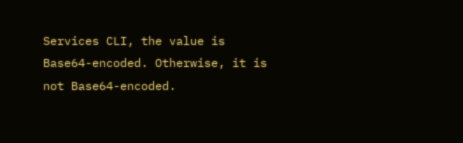Services CLI, the value is Base64-encoded. Otherwise, it is not Base64-encoded.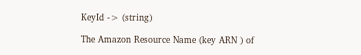KeyId -> (string)

The Amazon Resource Name (key ARN ) of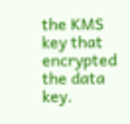the KMS key that encrypted the data key.